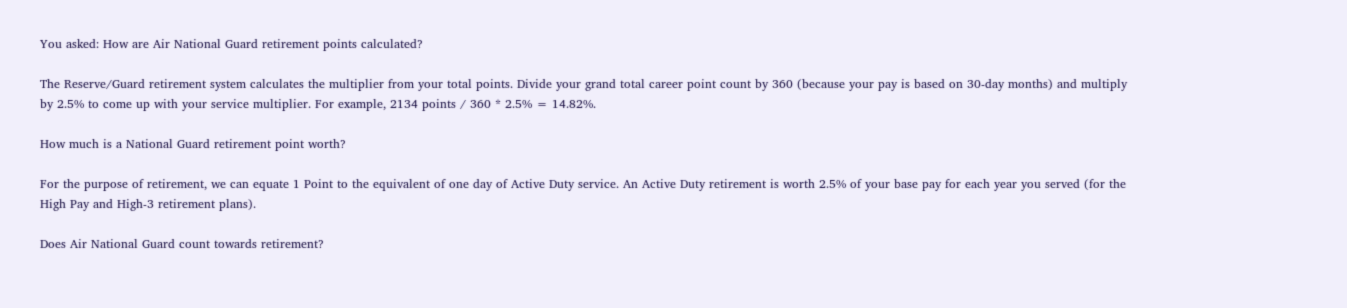You asked: How are Air National Guard retirement points calculated?

The Reserve/Guard retirement system calculates the multiplier from your total points. Divide your grand total career point count by 360 (because your pay is based on 30-day months) and multiply by 2.5% to come up with your service multiplier. For example, 2134 points / 360 * 2.5% = 14.82%.

How much is a National Guard retirement point worth?

For the purpose of retirement, we can equate 1 Point to the equivalent of one day of Active Duty service. An Active Duty retirement is worth 2.5% of your base pay for each year you served (for the High Pay and High-3 retirement plans).

Does Air National Guard count towards retirement?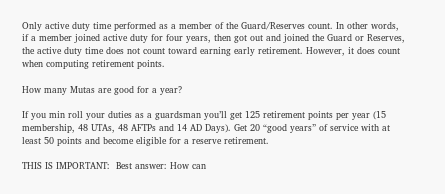Only active duty time performed as a member of the Guard/Reserves count. In other words, if a member joined active duty for four years, then got out and joined the Guard or Reserves, the active duty time does not count toward earning early retirement. However, it does count when computing retirement points.

How many Mutas are good for a year?

If you min roll your duties as a guardsman you’ll get 125 retirement points per year (15 membership, 48 UTAs, 48 AFTPs and 14 AD Days). Get 20 “good years” of service with at least 50 points and become eligible for a reserve retirement.

THIS IS IMPORTANT:  Best answer: How can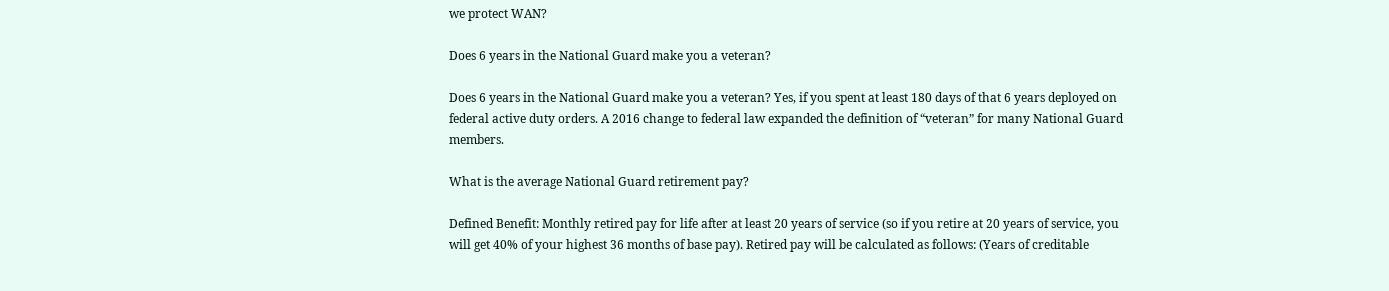we protect WAN?

Does 6 years in the National Guard make you a veteran?

Does 6 years in the National Guard make you a veteran? Yes, if you spent at least 180 days of that 6 years deployed on federal active duty orders. A 2016 change to federal law expanded the definition of “veteran” for many National Guard members.

What is the average National Guard retirement pay?

Defined Benefit: Monthly retired pay for life after at least 20 years of service (so if you retire at 20 years of service, you will get 40% of your highest 36 months of base pay). Retired pay will be calculated as follows: (Years of creditable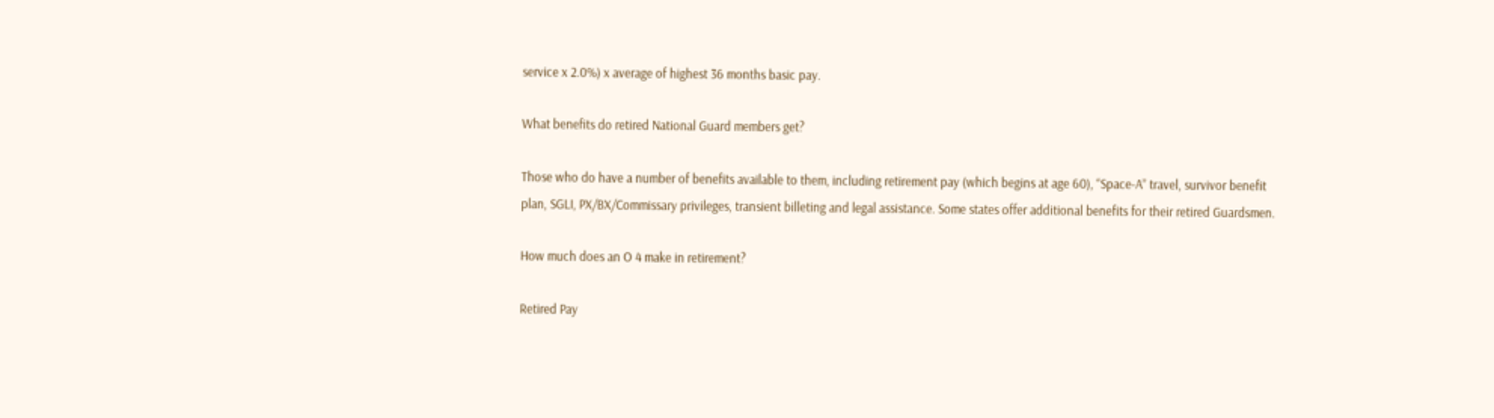service x 2.0%) x average of highest 36 months basic pay.

What benefits do retired National Guard members get?

Those who do have a number of benefits available to them, including retirement pay (which begins at age 60), “Space-A” travel, survivor benefit plan, SGLI, PX/BX/Commissary privileges, transient billeting and legal assistance. Some states offer additional benefits for their retired Guardsmen.

How much does an O 4 make in retirement?

Retired Pay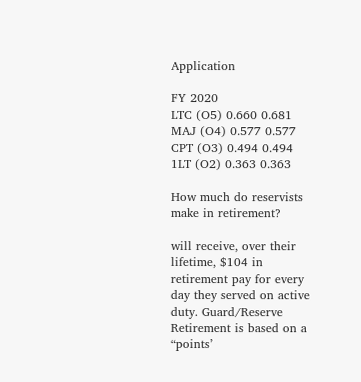Application

FY 2020
LTC (O5) 0.660 0.681
MAJ (O4) 0.577 0.577
CPT (O3) 0.494 0.494
1LT (O2) 0.363 0.363

How much do reservists make in retirement?

will receive, over their lifetime, $104 in retirement pay for every day they served on active duty. Guard/Reserve Retirement is based on a “points’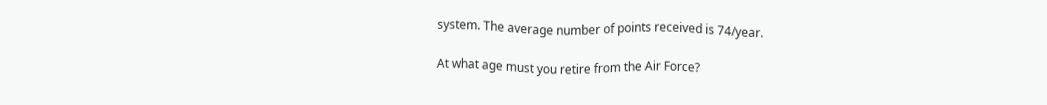system. The average number of points received is 74/year.

At what age must you retire from the Air Force?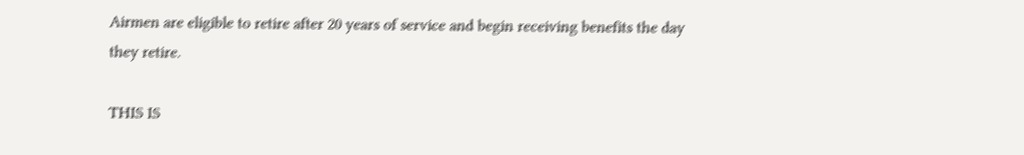Airmen are eligible to retire after 20 years of service and begin receiving benefits the day they retire.

THIS IS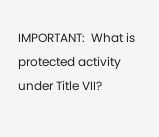IMPORTANT:  What is protected activity under Title VII?